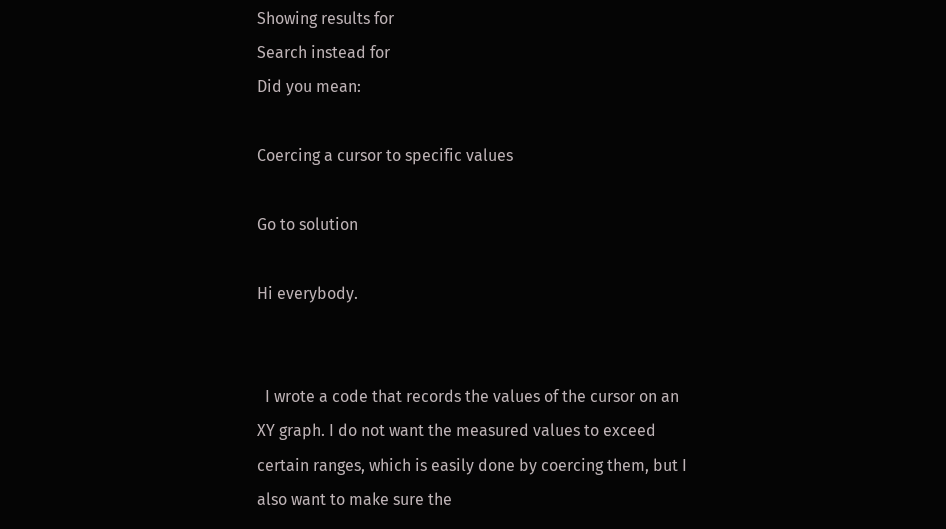Showing results for
Search instead for
Did you mean:

Coercing a cursor to specific values

Go to solution

Hi everybody.


  I wrote a code that records the values of the cursor on an XY graph. I do not want the measured values to exceed certain ranges, which is easily done by coercing them, but I also want to make sure the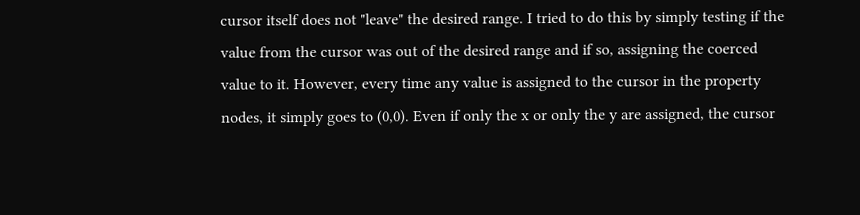cursor itself does not "leave" the desired range. I tried to do this by simply testing if the value from the cursor was out of the desired range and if so, assigning the coerced value to it. However, every time any value is assigned to the cursor in the property nodes, it simply goes to (0,0). Even if only the x or only the y are assigned, the cursor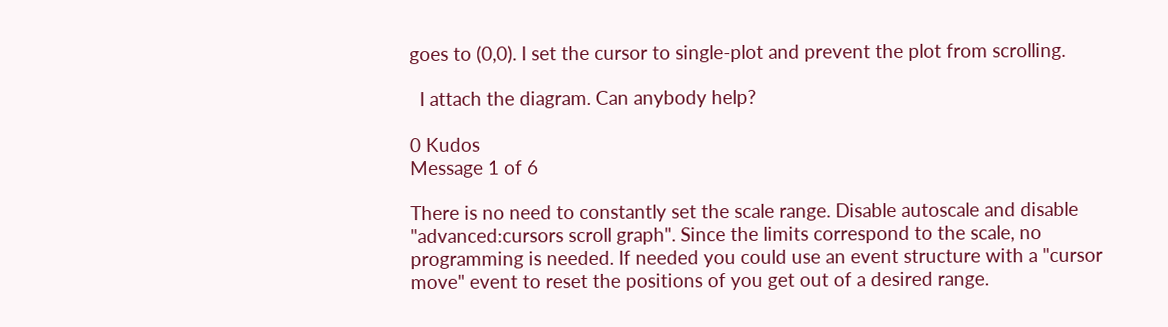goes to (0,0). I set the cursor to single-plot and prevent the plot from scrolling.

  I attach the diagram. Can anybody help?

0 Kudos
Message 1 of 6

There is no need to constantly set the scale range. Disable autoscale and disable "advanced:cursors scroll graph". Since the limits correspond to the scale, no programming is needed. If needed you could use an event structure with a "cursor move" event to reset the positions of you get out of a desired range.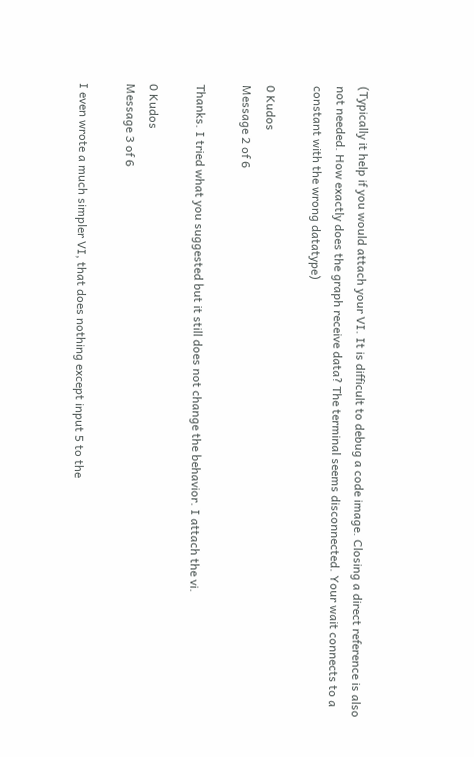(Typically it help if you would attach your VI. It is difficult to debug a code image. Closing a direct reference is also not needed. How exactly does the graph receive data? The terminal seems disconnected. Your wait connects to a constant with the wrong datatype)

0 Kudos
Message 2 of 6

Thanks. I tried what you suggested but it still does not change the behavior. I attach the vi.

0 Kudos
Message 3 of 6

I even wrote a much simpler VI, that does nothing except input 5 to the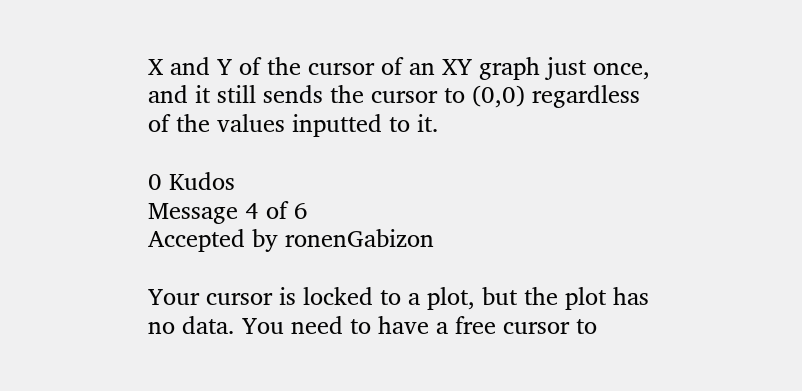X and Y of the cursor of an XY graph just once, and it still sends the cursor to (0,0) regardless of the values inputted to it.

0 Kudos
Message 4 of 6
Accepted by ronenGabizon

Your cursor is locked to a plot, but the plot has no data. You need to have a free cursor to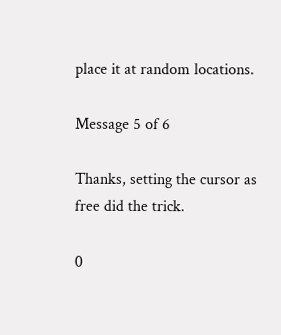place it at random locations.

Message 5 of 6

Thanks, setting the cursor as free did the trick.

0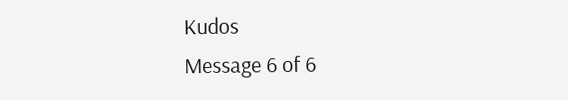Kudos
Message 6 of 6